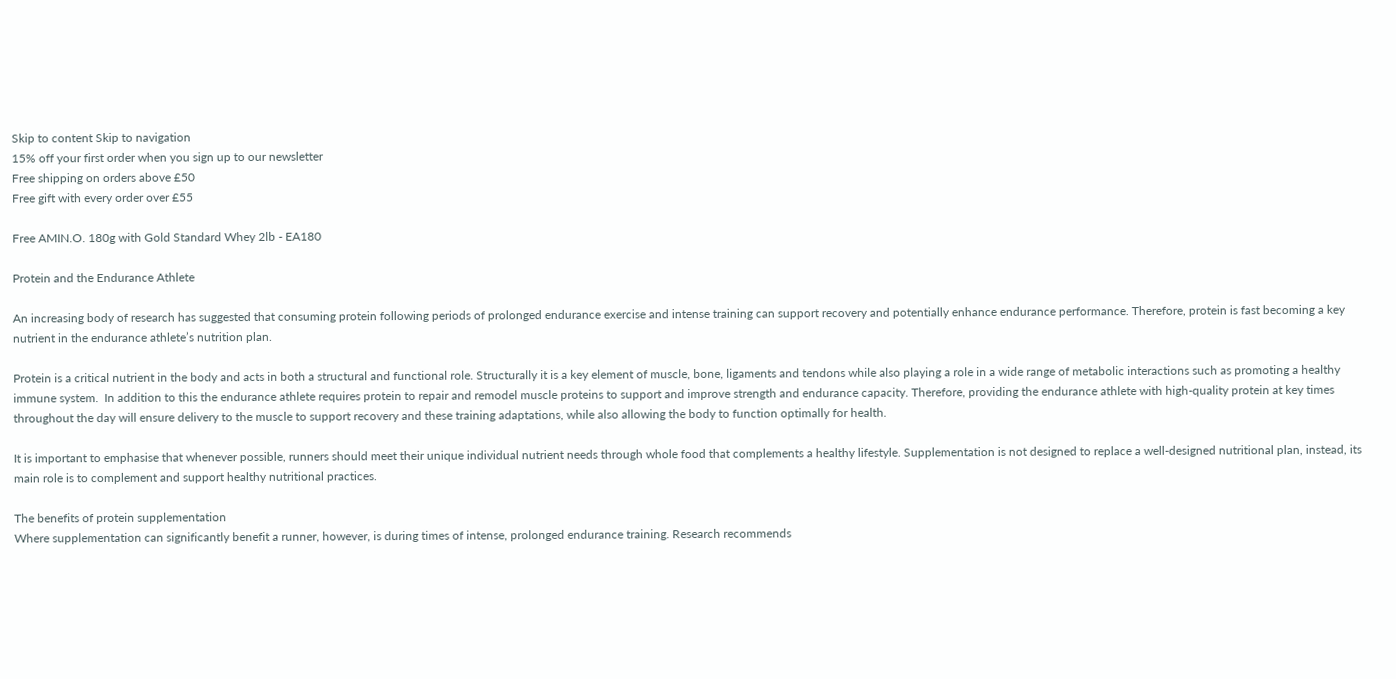Skip to content Skip to navigation
15% off your first order when you sign up to our newsletter
Free shipping on orders above £50
Free gift with every order over £55

Free AMIN.O. 180g with Gold Standard Whey 2lb - EA180

Protein and the Endurance Athlete

An increasing body of research has suggested that consuming protein following periods of prolonged endurance exercise and intense training can support recovery and potentially enhance endurance performance. Therefore, protein is fast becoming a key nutrient in the endurance athlete’s nutrition plan.

Protein is a critical nutrient in the body and acts in both a structural and functional role. Structurally it is a key element of muscle, bone, ligaments and tendons while also playing a role in a wide range of metabolic interactions such as promoting a healthy immune system.  In addition to this the endurance athlete requires protein to repair and remodel muscle proteins to support and improve strength and endurance capacity. Therefore, providing the endurance athlete with high-quality protein at key times throughout the day will ensure delivery to the muscle to support recovery and these training adaptations, while also allowing the body to function optimally for health.

It is important to emphasise that whenever possible, runners should meet their unique individual nutrient needs through whole food that complements a healthy lifestyle. Supplementation is not designed to replace a well-designed nutritional plan, instead, its main role is to complement and support healthy nutritional practices.

The benefits of protein supplementation
Where supplementation can significantly benefit a runner, however, is during times of intense, prolonged endurance training. Research recommends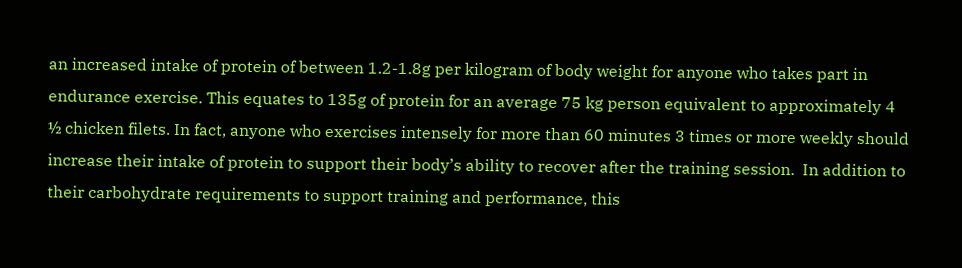an increased intake of protein of between 1.2-1.8g per kilogram of body weight for anyone who takes part in endurance exercise. This equates to 135g of protein for an average 75 kg person equivalent to approximately 4 ½ chicken filets. In fact, anyone who exercises intensely for more than 60 minutes 3 times or more weekly should increase their intake of protein to support their body’s ability to recover after the training session.  In addition to their carbohydrate requirements to support training and performance, this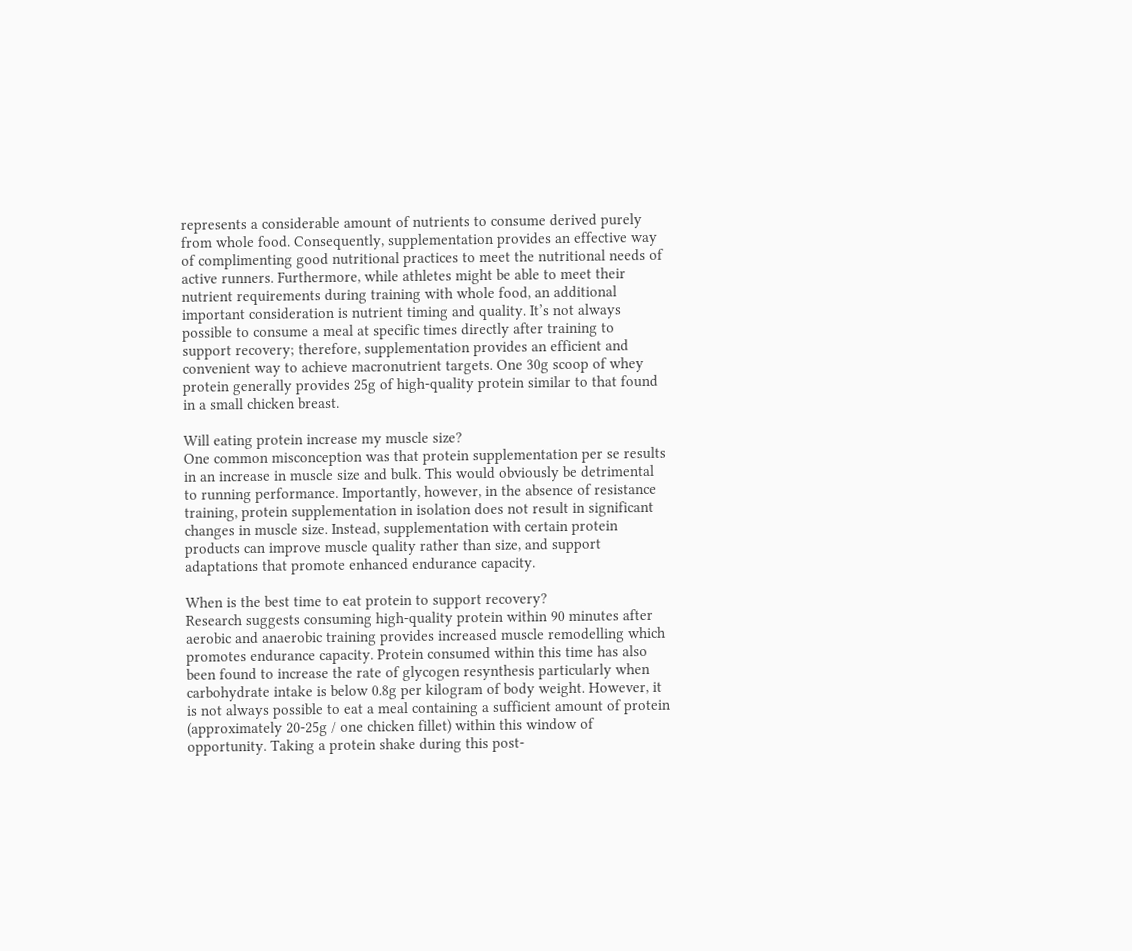represents a considerable amount of nutrients to consume derived purely from whole food. Consequently, supplementation provides an effective way of complimenting good nutritional practices to meet the nutritional needs of active runners. Furthermore, while athletes might be able to meet their nutrient requirements during training with whole food, an additional important consideration is nutrient timing and quality. It’s not always possible to consume a meal at specific times directly after training to support recovery; therefore, supplementation provides an efficient and convenient way to achieve macronutrient targets. One 30g scoop of whey protein generally provides 25g of high-quality protein similar to that found in a small chicken breast.

Will eating protein increase my muscle size?
One common misconception was that protein supplementation per se results in an increase in muscle size and bulk. This would obviously be detrimental to running performance. Importantly, however, in the absence of resistance training, protein supplementation in isolation does not result in significant changes in muscle size. Instead, supplementation with certain protein products can improve muscle quality rather than size, and support adaptations that promote enhanced endurance capacity.

When is the best time to eat protein to support recovery?
Research suggests consuming high-quality protein within 90 minutes after aerobic and anaerobic training provides increased muscle remodelling which promotes endurance capacity. Protein consumed within this time has also been found to increase the rate of glycogen resynthesis particularly when carbohydrate intake is below 0.8g per kilogram of body weight. However, it is not always possible to eat a meal containing a sufficient amount of protein (approximately 20-25g / one chicken fillet) within this window of opportunity. Taking a protein shake during this post-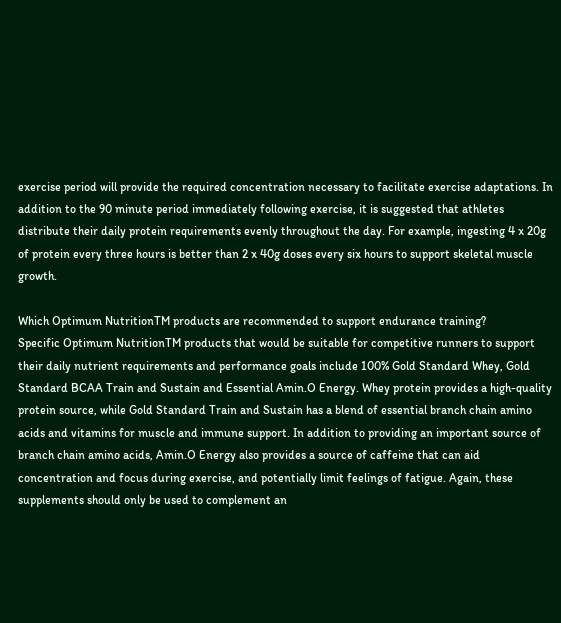exercise period will provide the required concentration necessary to facilitate exercise adaptations. In addition to the 90 minute period immediately following exercise, it is suggested that athletes distribute their daily protein requirements evenly throughout the day. For example, ingesting 4 x 20g of protein every three hours is better than 2 x 40g doses every six hours to support skeletal muscle growth.

Which Optimum NutritionTM products are recommended to support endurance training?
Specific Optimum NutritionTM products that would be suitable for competitive runners to support their daily nutrient requirements and performance goals include 100% Gold Standard Whey, Gold Standard BCAA Train and Sustain and Essential Amin.O Energy. Whey protein provides a high-quality protein source, while Gold Standard Train and Sustain has a blend of essential branch chain amino acids and vitamins for muscle and immune support. In addition to providing an important source of branch chain amino acids, Amin.O Energy also provides a source of caffeine that can aid concentration and focus during exercise, and potentially limit feelings of fatigue. Again, these supplements should only be used to complement an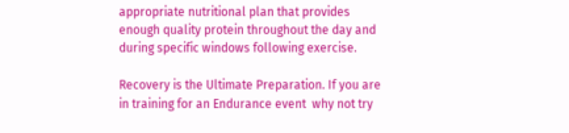appropriate nutritional plan that provides enough quality protein throughout the day and during specific windows following exercise.

Recovery is the Ultimate Preparation. If you are in training for an Endurance event  why not try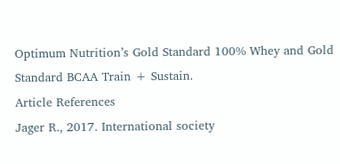Optimum Nutrition’s Gold Standard 100% Whey and Gold Standard BCAA Train + Sustain.
Article References
Jager R., 2017. International society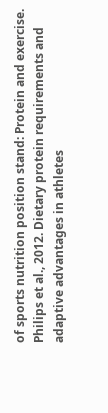of sports nutrition position stand: Protein and exercise.
Philips et al., 2012. Dietary protein requirements and adaptive advantages in athletes